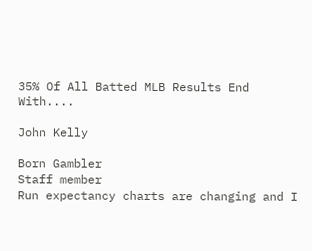35% Of All Batted MLB Results End With....

John Kelly

Born Gambler
Staff member
Run expectancy charts are changing and I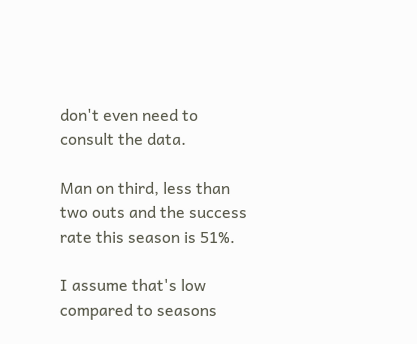don't even need to consult the data.

Man on third, less than two outs and the success rate this season is 51%.

I assume that's low compared to seasons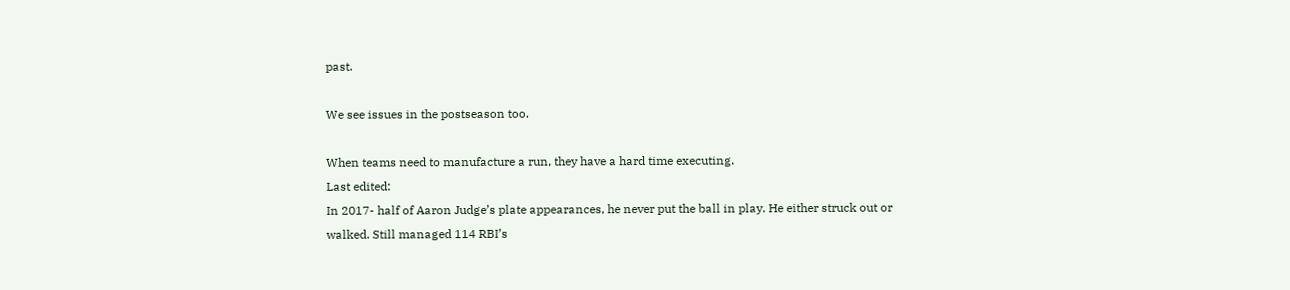past.

We see issues in the postseason too.

When teams need to manufacture a run, they have a hard time executing.
Last edited:
In 2017- half of Aaron Judge’s plate appearances, he never put the ball in play. He either struck out or walked. Still managed 114 RBI’s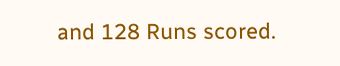and 128 Runs scored.